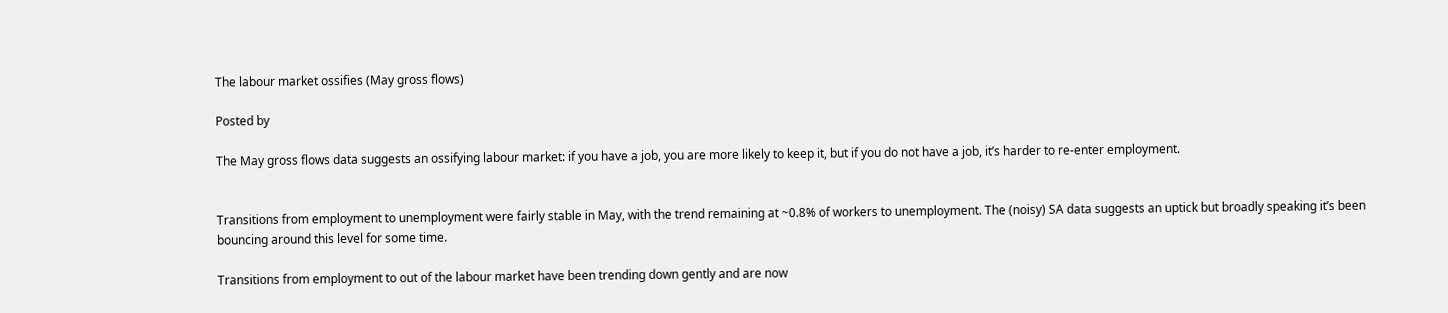The labour market ossifies (May gross flows)

Posted by

The May gross flows data suggests an ossifying labour market: if you have a job, you are more likely to keep it, but if you do not have a job, it’s harder to re-enter employment.


Transitions from employment to unemployment were fairly stable in May, with the trend remaining at ~0.8% of workers to unemployment. The (noisy) SA data suggests an uptick but broadly speaking it’s been bouncing around this level for some time.

Transitions from employment to out of the labour market have been trending down gently and are now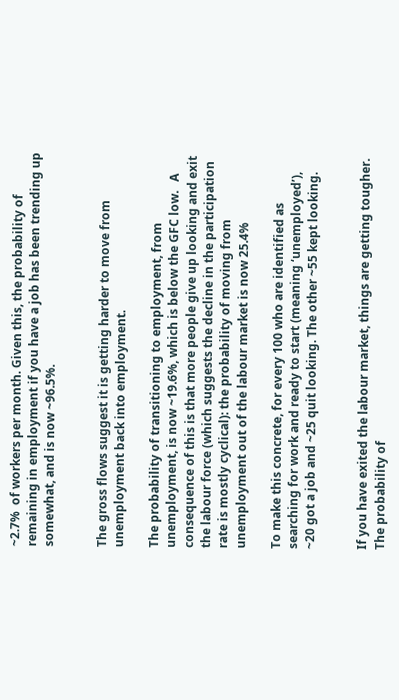~2.7%  of workers per month. Given this, the probability of remaining in employment if you have a job has been trending up somewhat, and is now ~96.5%.


The gross flows suggest it is getting harder to move from unemployment back into employment.

The probability of transitioning to employment, from unemployment, is now ~19.6%, which is below the GFC low.   A consequence of this is that more people give up looking and exit the labour force (which suggests the decline in the participation rate is mostly cyclical): the probability of moving from unemployment out of the labour market is now 25.4%

To make this concrete, for every 100 who are identified as searching for work and ready to start (meaning ‘unemployed’), ~20 got a job and ~25 quit looking. The other ~55 kept looking.


If you have exited the labour market, things are getting tougher.  The probability of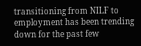transitioning from NILF to employment has been trending down for the past few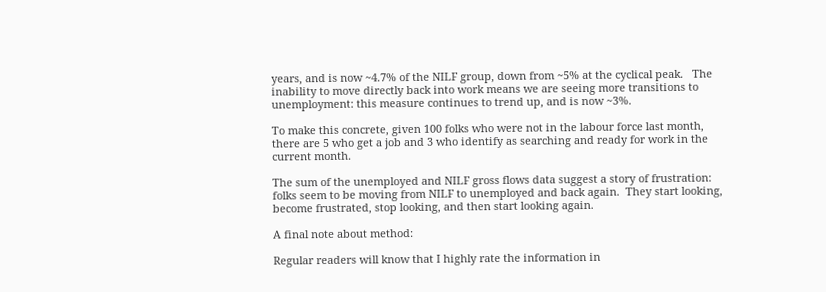years, and is now ~4.7% of the NILF group, down from ~5% at the cyclical peak.   The inability to move directly back into work means we are seeing more transitions to unemployment: this measure continues to trend up, and is now ~3%.

To make this concrete, given 100 folks who were not in the labour force last month, there are 5 who get a job and 3 who identify as searching and ready for work in the current month.

The sum of the unemployed and NILF gross flows data suggest a story of frustration: folks seem to be moving from NILF to unemployed and back again.  They start looking, become frustrated, stop looking, and then start looking again.

A final note about method:

Regular readers will know that I highly rate the information in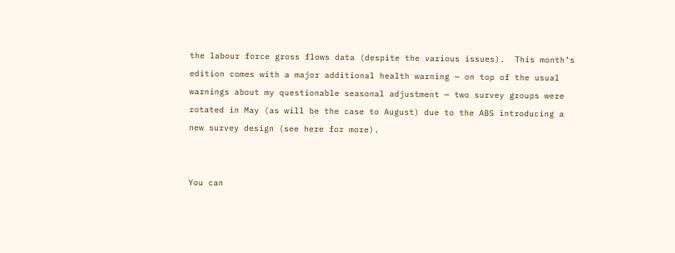the labour force gross flows data (despite the various issues).  This month’s edition comes with a major additional health warning — on top of the usual warnings about my questionable seasonal adjustment — two survey groups were rotated in May (as will be the case to August) due to the ABS introducing a new survey design (see here for more).


You can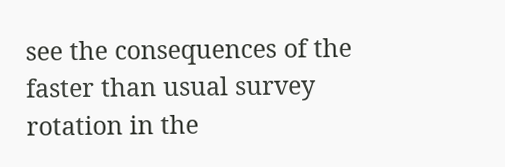see the consequences of the faster than usual survey rotation in the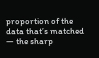proportion of the data that’s matched — the sharp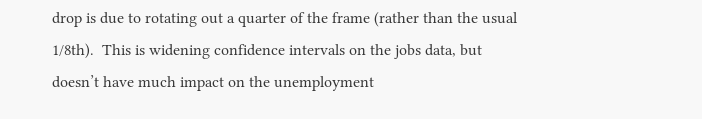drop is due to rotating out a quarter of the frame (rather than the usual 1/8th).  This is widening confidence intervals on the jobs data, but doesn’t have much impact on the unemployment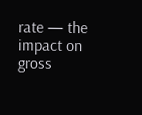rate — the impact on gross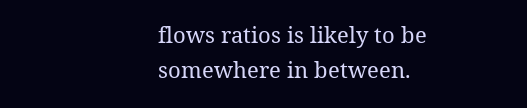flows ratios is likely to be somewhere in between.